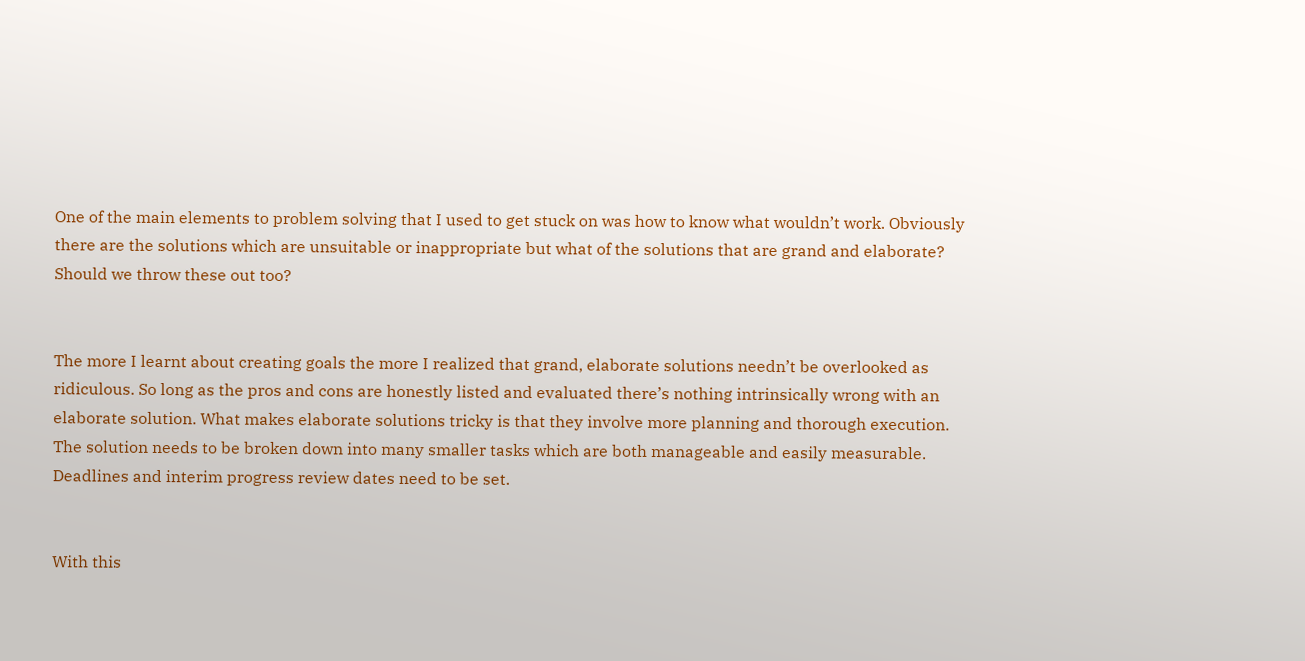One of the main elements to problem solving that I used to get stuck on was how to know what wouldn’t work. Obviously there are the solutions which are unsuitable or inappropriate but what of the solutions that are grand and elaborate? Should we throw these out too?


The more I learnt about creating goals the more I realized that grand, elaborate solutions needn’t be overlooked as ridiculous. So long as the pros and cons are honestly listed and evaluated there’s nothing intrinsically wrong with an elaborate solution. What makes elaborate solutions tricky is that they involve more planning and thorough execution. The solution needs to be broken down into many smaller tasks which are both manageable and easily measurable. Deadlines and interim progress review dates need to be set.


With this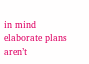in mind elaborate plans aren’t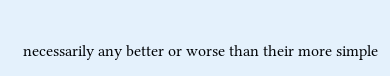necessarily any better or worse than their more simple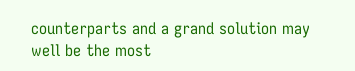counterparts and a grand solution may well be the most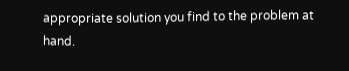appropriate solution you find to the problem at hand.